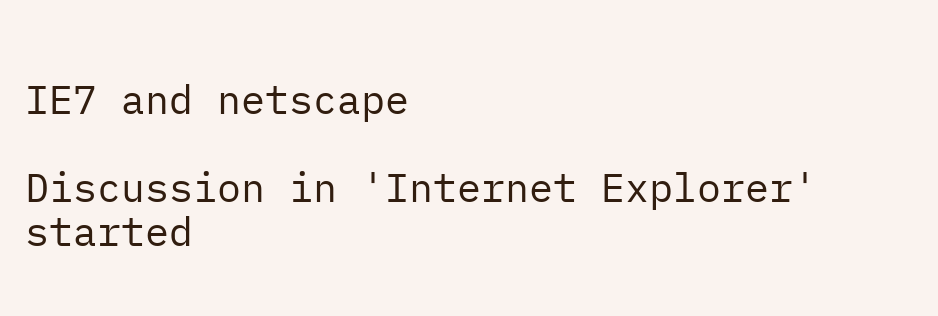IE7 and netscape

Discussion in 'Internet Explorer' started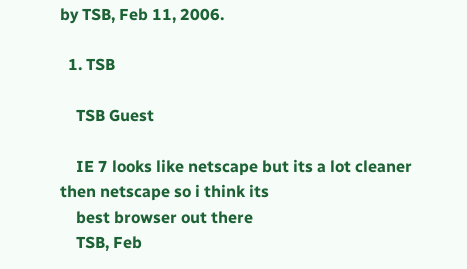by TSB, Feb 11, 2006.

  1. TSB

    TSB Guest

    IE 7 looks like netscape but its a lot cleaner then netscape so i think its
    best browser out there
    TSB, Feb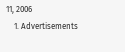11, 2006
    1. Advertisements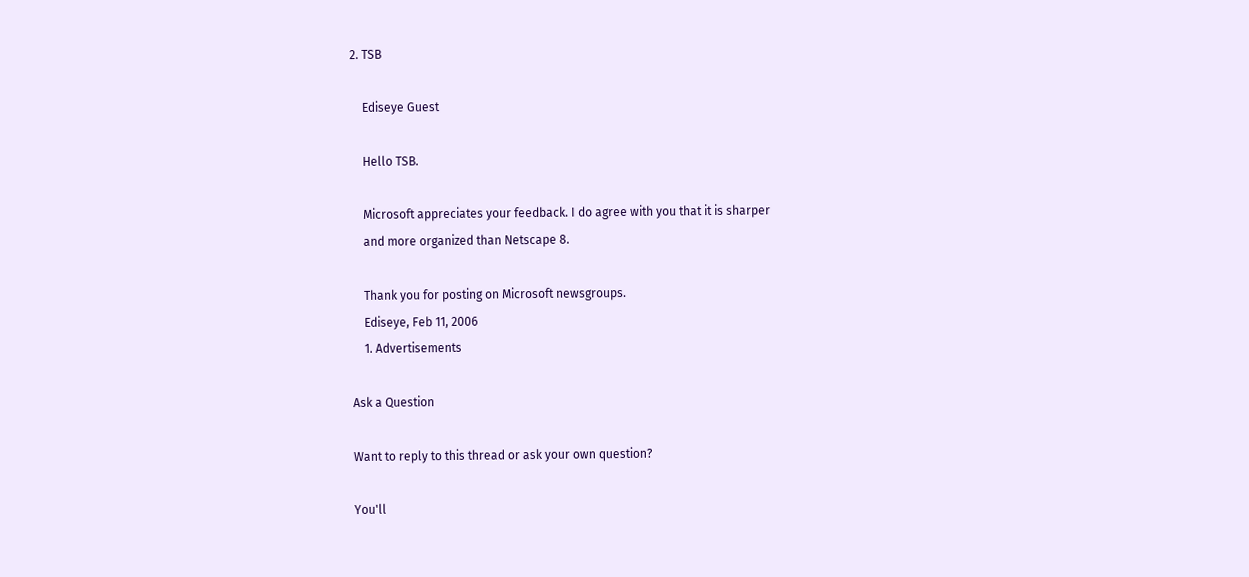2. TSB

    Ediseye Guest

    Hello TSB.

    Microsoft appreciates your feedback. I do agree with you that it is sharper
    and more organized than Netscape 8.

    Thank you for posting on Microsoft newsgroups.
    Ediseye, Feb 11, 2006
    1. Advertisements

Ask a Question

Want to reply to this thread or ask your own question?

You'll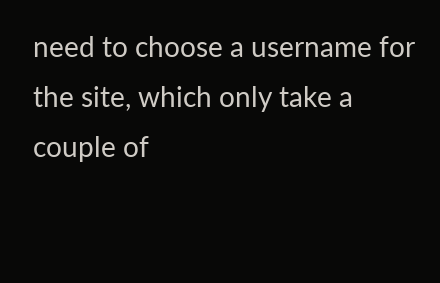need to choose a username for the site, which only take a couple of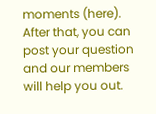moments (here). After that, you can post your question and our members will help you out.